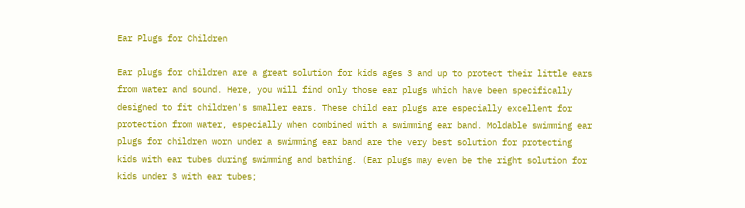Ear Plugs for Children

Ear plugs for children are a great solution for kids ages 3 and up to protect their little ears from water and sound. Here, you will find only those ear plugs which have been specifically designed to fit children's smaller ears. These child ear plugs are especially excellent for protection from water, especially when combined with a swimming ear band. Moldable swimming ear plugs for children worn under a swimming ear band are the very best solution for protecting kids with ear tubes during swimming and bathing. (Ear plugs may even be the right solution for kids under 3 with ear tubes;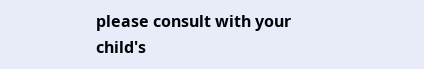please consult with your child's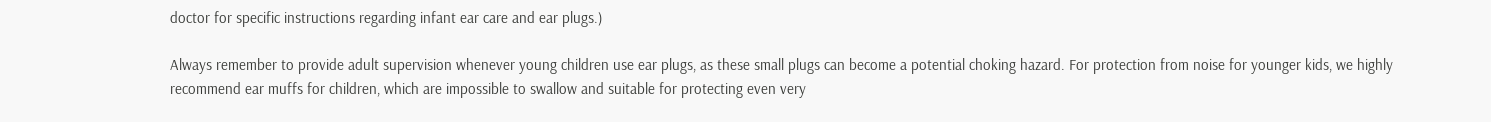doctor for specific instructions regarding infant ear care and ear plugs.)

Always remember to provide adult supervision whenever young children use ear plugs, as these small plugs can become a potential choking hazard. For protection from noise for younger kids, we highly recommend ear muffs for children, which are impossible to swallow and suitable for protecting even very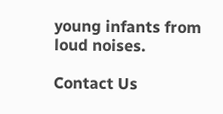young infants from loud noises.

Contact Us